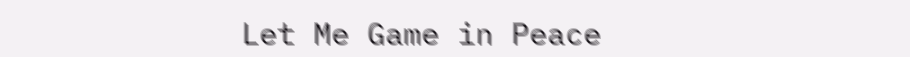Let Me Game in Peace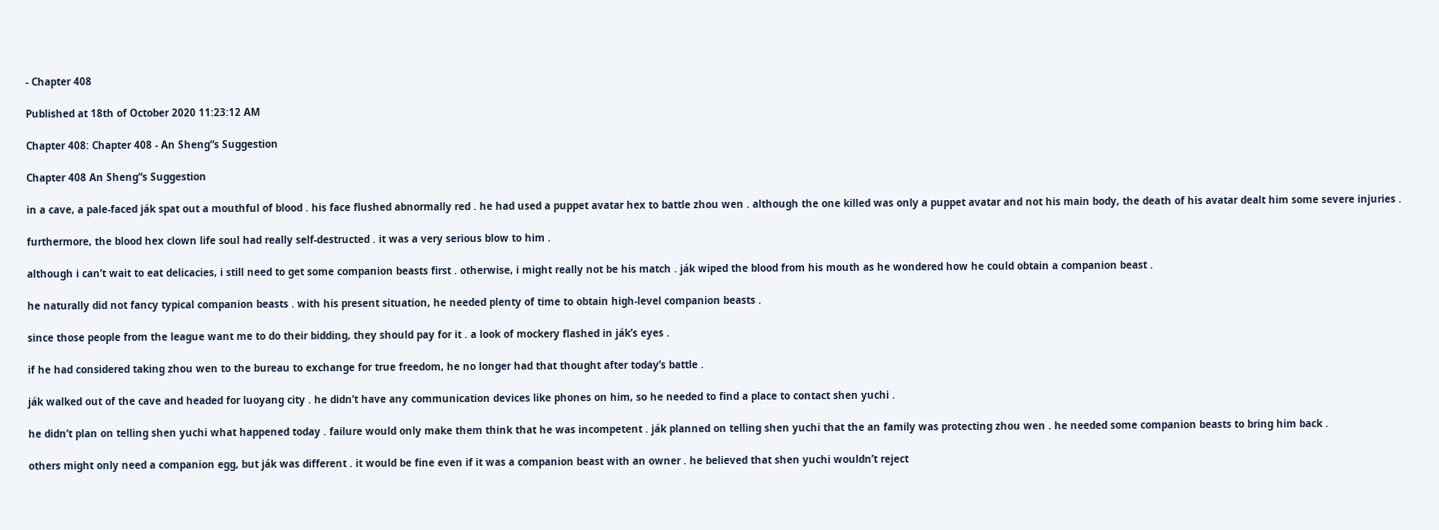- Chapter 408

Published at 18th of October 2020 11:23:12 AM

Chapter 408: Chapter 408 - An Sheng“s Suggestion

Chapter 408 An Sheng“s Suggestion

in a cave, a pale-faced ják spat out a mouthful of blood . his face flushed abnormally red . he had used a puppet avatar hex to battle zhou wen . although the one killed was only a puppet avatar and not his main body, the death of his avatar dealt him some severe injuries .

furthermore, the blood hex clown life soul had really self-destructed . it was a very serious blow to him .

although i can’t wait to eat delicacies, i still need to get some companion beasts first . otherwise, i might really not be his match . ják wiped the blood from his mouth as he wondered how he could obtain a companion beast .

he naturally did not fancy typical companion beasts . with his present situation, he needed plenty of time to obtain high-level companion beasts .

since those people from the league want me to do their bidding, they should pay for it . a look of mockery flashed in ják’s eyes .

if he had considered taking zhou wen to the bureau to exchange for true freedom, he no longer had that thought after today’s battle .

ják walked out of the cave and headed for luoyang city . he didn’t have any communication devices like phones on him, so he needed to find a place to contact shen yuchi .

he didn’t plan on telling shen yuchi what happened today . failure would only make them think that he was incompetent . ják planned on telling shen yuchi that the an family was protecting zhou wen . he needed some companion beasts to bring him back .

others might only need a companion egg, but ják was different . it would be fine even if it was a companion beast with an owner . he believed that shen yuchi wouldn’t reject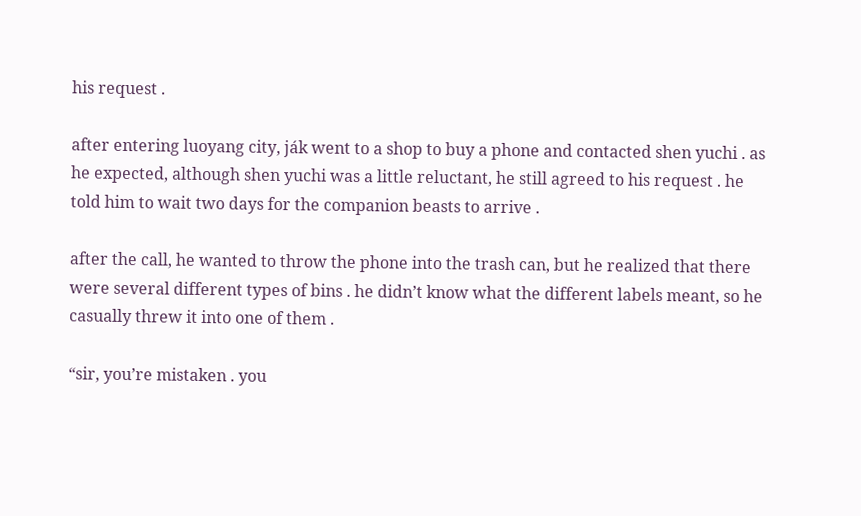his request .

after entering luoyang city, ják went to a shop to buy a phone and contacted shen yuchi . as he expected, although shen yuchi was a little reluctant, he still agreed to his request . he told him to wait two days for the companion beasts to arrive .

after the call, he wanted to throw the phone into the trash can, but he realized that there were several different types of bins . he didn’t know what the different labels meant, so he casually threw it into one of them .

“sir, you’re mistaken . you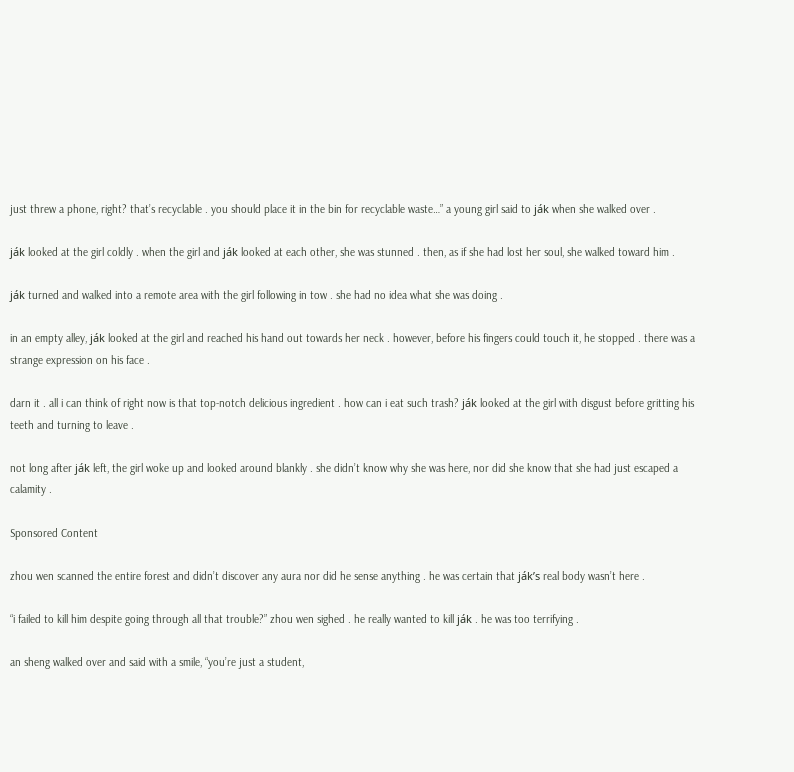just threw a phone, right? that’s recyclable . you should place it in the bin for recyclable waste…” a young girl said to ják when she walked over .

ják looked at the girl coldly . when the girl and ják looked at each other, she was stunned . then, as if she had lost her soul, she walked toward him .

ják turned and walked into a remote area with the girl following in tow . she had no idea what she was doing .

in an empty alley, ják looked at the girl and reached his hand out towards her neck . however, before his fingers could touch it, he stopped . there was a strange expression on his face .

darn it . all i can think of right now is that top-notch delicious ingredient . how can i eat such trash? ják looked at the girl with disgust before gritting his teeth and turning to leave .

not long after ják left, the girl woke up and looked around blankly . she didn’t know why she was here, nor did she know that she had just escaped a calamity .

Sponsored Content

zhou wen scanned the entire forest and didn’t discover any aura nor did he sense anything . he was certain that ják’s real body wasn’t here .

“i failed to kill him despite going through all that trouble?” zhou wen sighed . he really wanted to kill ják . he was too terrifying .

an sheng walked over and said with a smile, “you’re just a student,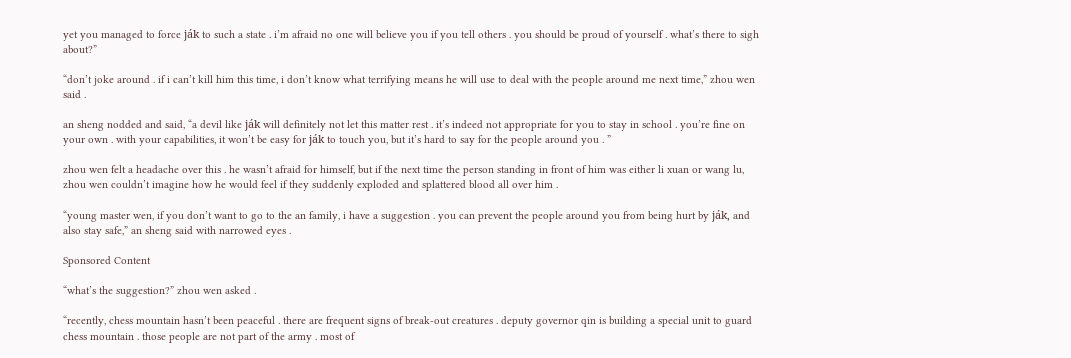yet you managed to force ják to such a state . i’m afraid no one will believe you if you tell others . you should be proud of yourself . what’s there to sigh about?”

“don’t joke around . if i can’t kill him this time, i don’t know what terrifying means he will use to deal with the people around me next time,” zhou wen said .

an sheng nodded and said, “a devil like ják will definitely not let this matter rest . it’s indeed not appropriate for you to stay in school . you’re fine on your own . with your capabilities, it won’t be easy for ják to touch you, but it’s hard to say for the people around you . ”

zhou wen felt a headache over this . he wasn’t afraid for himself, but if the next time the person standing in front of him was either li xuan or wang lu, zhou wen couldn’t imagine how he would feel if they suddenly exploded and splattered blood all over him .

“young master wen, if you don’t want to go to the an family, i have a suggestion . you can prevent the people around you from being hurt by ják, and also stay safe,” an sheng said with narrowed eyes .

Sponsored Content

“what’s the suggestion?” zhou wen asked .

“recently, chess mountain hasn’t been peaceful . there are frequent signs of break-out creatures . deputy governor qin is building a special unit to guard chess mountain . those people are not part of the army . most of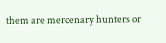them are mercenary hunters or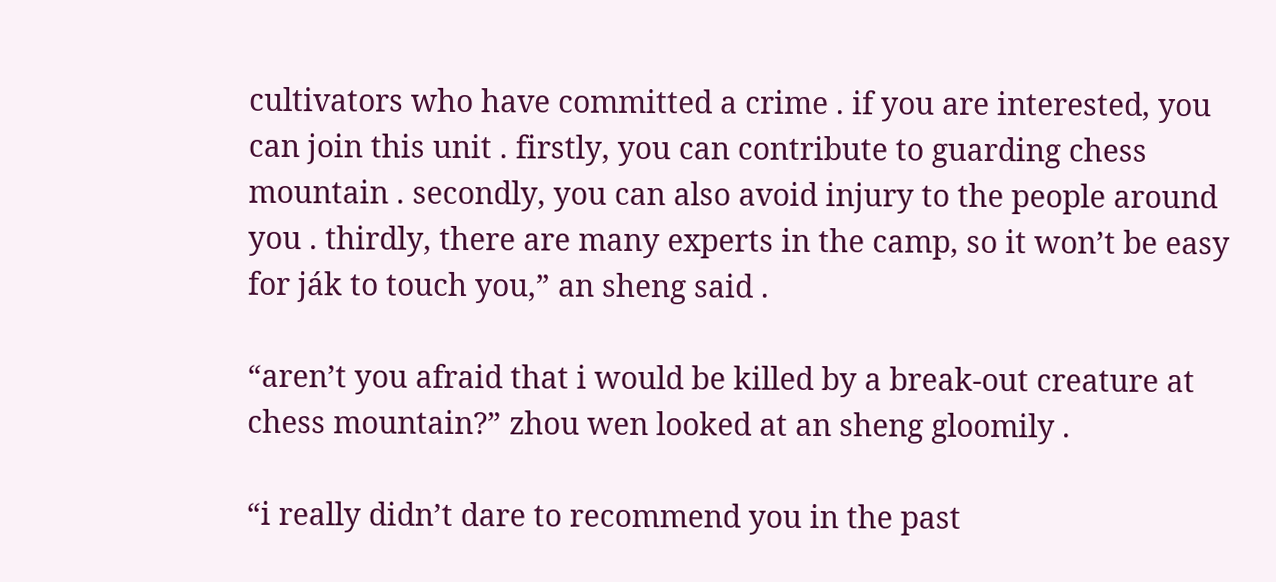cultivators who have committed a crime . if you are interested, you can join this unit . firstly, you can contribute to guarding chess mountain . secondly, you can also avoid injury to the people around you . thirdly, there are many experts in the camp, so it won’t be easy for ják to touch you,” an sheng said .

“aren’t you afraid that i would be killed by a break-out creature at chess mountain?” zhou wen looked at an sheng gloomily .

“i really didn’t dare to recommend you in the past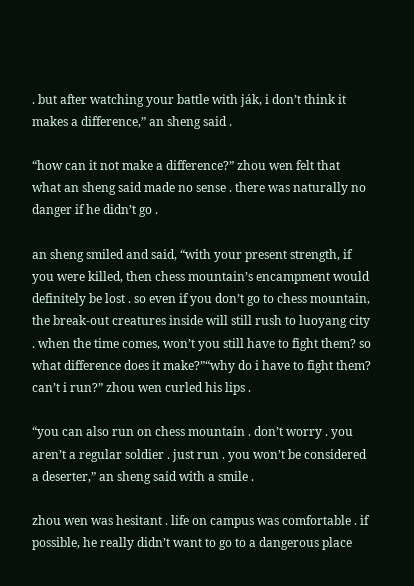. but after watching your battle with ják, i don’t think it makes a difference,” an sheng said .

“how can it not make a difference?” zhou wen felt that what an sheng said made no sense . there was naturally no danger if he didn’t go .

an sheng smiled and said, “with your present strength, if you were killed, then chess mountain’s encampment would definitely be lost . so even if you don’t go to chess mountain, the break-out creatures inside will still rush to luoyang city . when the time comes, won’t you still have to fight them? so what difference does it make?”“why do i have to fight them? can’t i run?” zhou wen curled his lips .

“you can also run on chess mountain . don’t worry . you aren’t a regular soldier . just run . you won’t be considered a deserter,” an sheng said with a smile .

zhou wen was hesitant . life on campus was comfortable . if possible, he really didn’t want to go to a dangerous place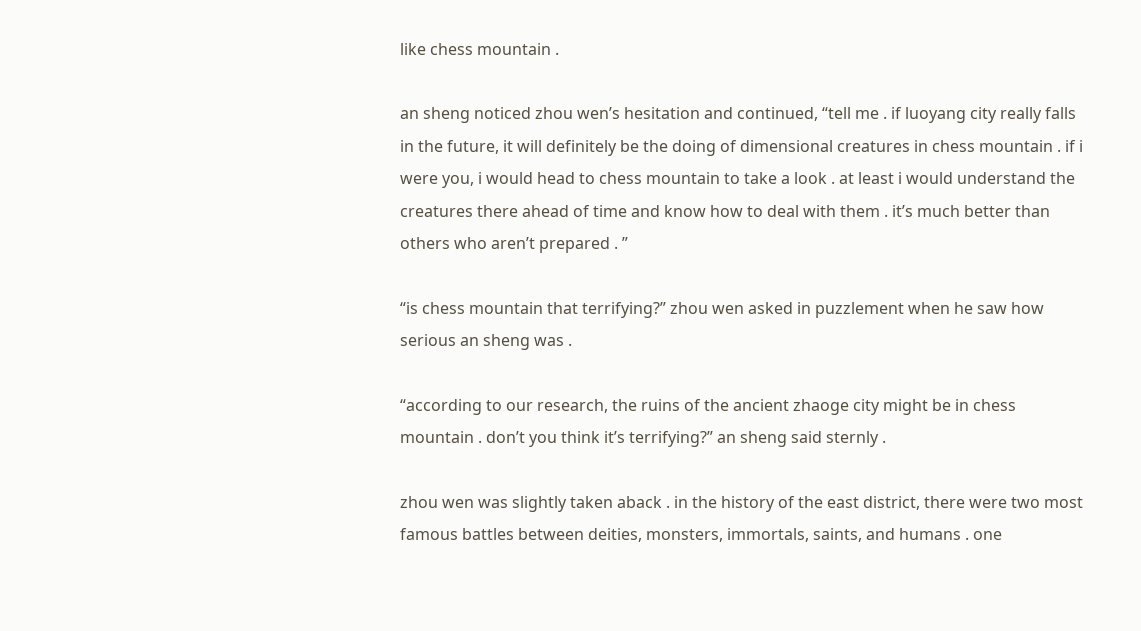like chess mountain .

an sheng noticed zhou wen’s hesitation and continued, “tell me . if luoyang city really falls in the future, it will definitely be the doing of dimensional creatures in chess mountain . if i were you, i would head to chess mountain to take a look . at least i would understand the creatures there ahead of time and know how to deal with them . it’s much better than others who aren’t prepared . ”

“is chess mountain that terrifying?” zhou wen asked in puzzlement when he saw how serious an sheng was .

“according to our research, the ruins of the ancient zhaoge city might be in chess mountain . don’t you think it’s terrifying?” an sheng said sternly .

zhou wen was slightly taken aback . in the history of the east district, there were two most famous battles between deities, monsters, immortals, saints, and humans . one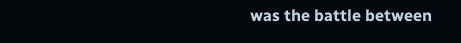was the battle between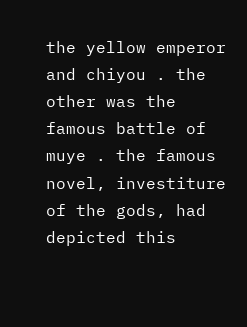the yellow emperor and chiyou . the other was the famous battle of muye . the famous novel, investiture of the gods, had depicted this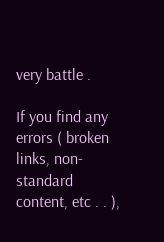very battle .

If you find any errors ( broken links, non-standard content, etc . . ),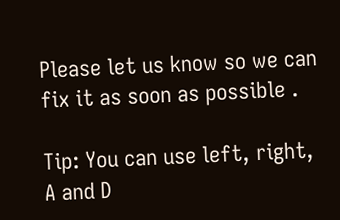Please let us know so we can fix it as soon as possible .

Tip: You can use left, right, A and D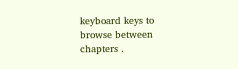keyboard keys to browse between chapters .